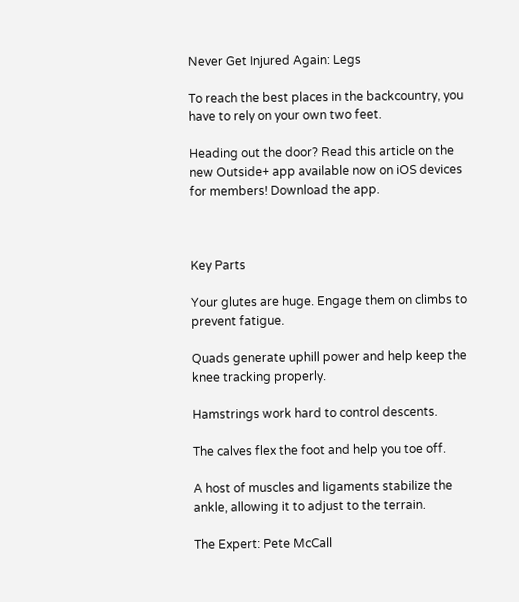Never Get Injured Again: Legs

To reach the best places in the backcountry, you have to rely on your own two feet.

Heading out the door? Read this article on the new Outside+ app available now on iOS devices for members! Download the app.



Key Parts

Your glutes are huge. Engage them on climbs to prevent fatigue.

Quads generate uphill power and help keep the knee tracking properly.

Hamstrings work hard to control descents.

The calves flex the foot and help you toe off.

A host of muscles and ligaments stabilize the ankle, allowing it to adjust to the terrain.

The Expert: Pete McCall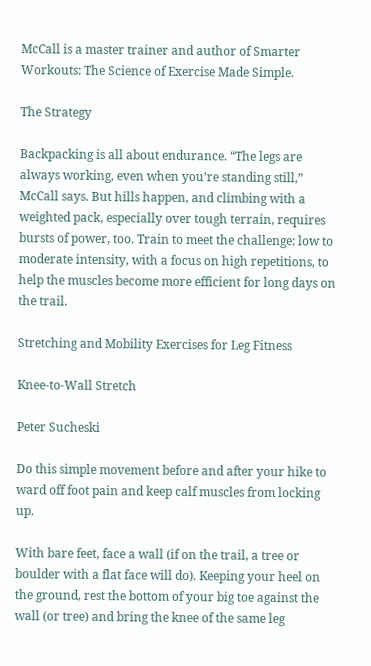McCall is a master trainer and author of Smarter Workouts: The Science of Exercise Made Simple.

The Strategy

Backpacking is all about endurance. “The legs are always working, even when you’re standing still,” McCall says. But hills happen, and climbing with a weighted pack, especially over tough terrain, requires bursts of power, too. Train to meet the challenge: low to moderate intensity, with a focus on high repetitions, to help the muscles become more efficient for long days on the trail.

Stretching and Mobility Exercises for Leg Fitness

Knee-to-Wall Stretch

Peter Sucheski

Do this simple movement before and after your hike to ward off foot pain and keep calf muscles from locking up.

With bare feet, face a wall (if on the trail, a tree or boulder with a flat face will do). Keeping your heel on the ground, rest the bottom of your big toe against the wall (or tree) and bring the knee of the same leg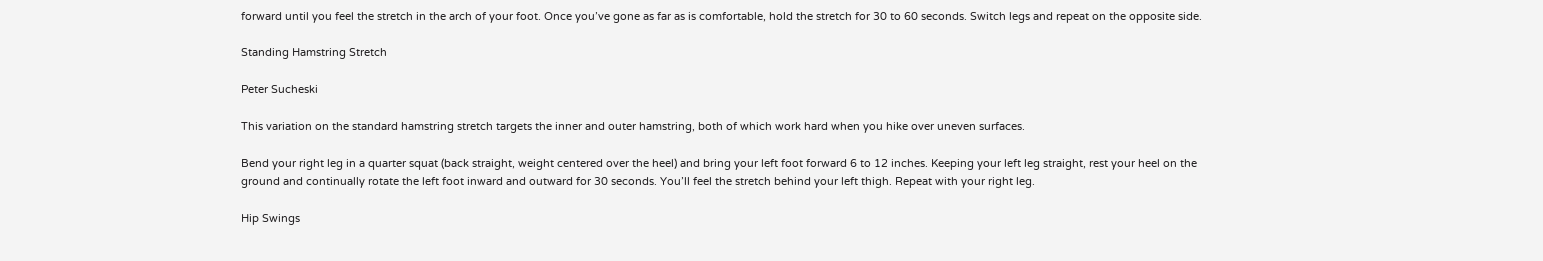forward until you feel the stretch in the arch of your foot. Once you’ve gone as far as is comfortable, hold the stretch for 30 to 60 seconds. Switch legs and repeat on the opposite side.

Standing Hamstring Stretch

Peter Sucheski

This variation on the standard hamstring stretch targets the inner and outer hamstring, both of which work hard when you hike over uneven surfaces.

Bend your right leg in a quarter squat (back straight, weight centered over the heel) and bring your left foot forward 6 to 12 inches. Keeping your left leg straight, rest your heel on the ground and continually rotate the left foot inward and outward for 30 seconds. You’ll feel the stretch behind your left thigh. Repeat with your right leg.

Hip Swings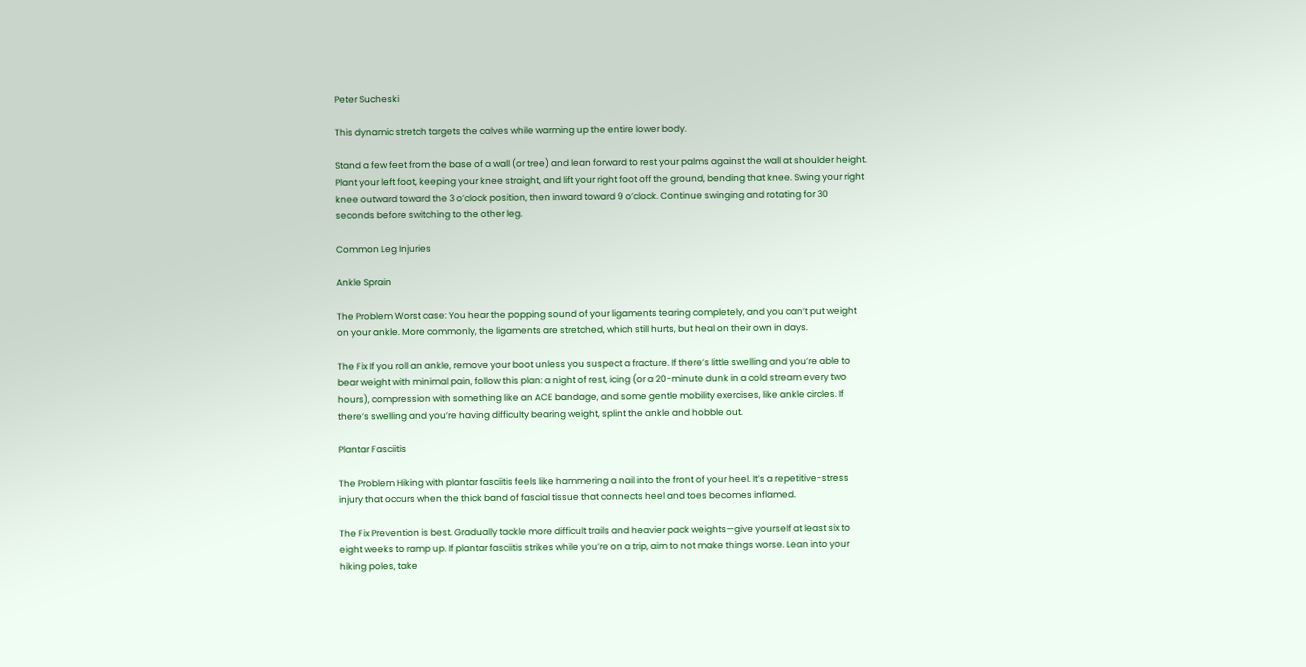Peter Sucheski

This dynamic stretch targets the calves while warming up the entire lower body.

Stand a few feet from the base of a wall (or tree) and lean forward to rest your palms against the wall at shoulder height. Plant your left foot, keeping your knee straight, and lift your right foot off the ground, bending that knee. Swing your right knee outward toward the 3 o’clock position, then inward toward 9 o’clock. Continue swinging and rotating for 30 seconds before switching to the other leg.

Common Leg Injuries

Ankle Sprain

The Problem Worst case: You hear the popping sound of your ligaments tearing completely, and you can’t put weight on your ankle. More commonly, the ligaments are stretched, which still hurts, but heal on their own in days.

The Fix If you roll an ankle, remove your boot unless you suspect a fracture. If there’s little swelling and you’re able to bear weight with minimal pain, follow this plan: a night of rest, icing (or a 20-minute dunk in a cold stream every two hours), compression with something like an ACE bandage, and some gentle mobility exercises, like ankle circles. If there’s swelling and you’re having difficulty bearing weight, splint the ankle and hobble out.

Plantar Fasciitis

The Problem Hiking with plantar fasciitis feels like hammering a nail into the front of your heel. It’s a repetitive-stress injury that occurs when the thick band of fascial tissue that connects heel and toes becomes inflamed.

The Fix Prevention is best. Gradually tackle more difficult trails and heavier pack weights—give yourself at least six to eight weeks to ramp up. If plantar fasciitis strikes while you’re on a trip, aim to not make things worse. Lean into your hiking poles, take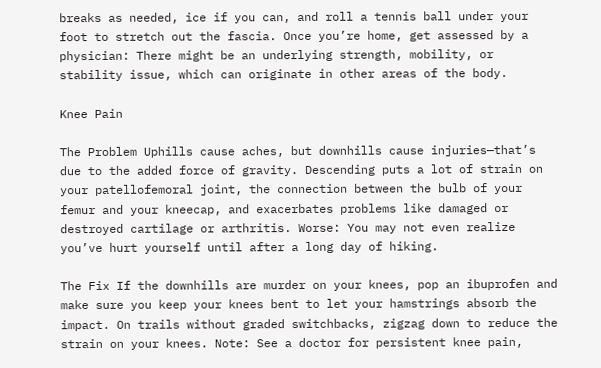breaks as needed, ice if you can, and roll a tennis ball under your foot to stretch out the fascia. Once you’re home, get assessed by a physician: There might be an underlying strength, mobility, or stability issue, which can originate in other areas of the body.

Knee Pain

The Problem Uphills cause aches, but downhills cause injuries—that’s due to the added force of gravity. Descending puts a lot of strain on your patellofemoral joint, the connection between the bulb of your femur and your kneecap, and exacerbates problems like damaged or destroyed cartilage or arthritis. Worse: You may not even realize you’ve hurt yourself until after a long day of hiking.

The Fix If the downhills are murder on your knees, pop an ibuprofen and make sure you keep your knees bent to let your hamstrings absorb the impact. On trails without graded switchbacks, zigzag down to reduce the strain on your knees. Note: See a doctor for persistent knee pain,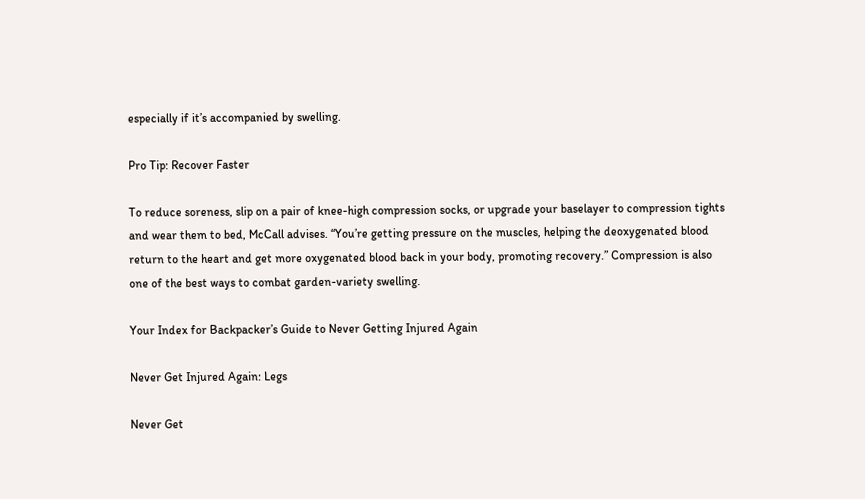especially if it’s accompanied by swelling.

Pro Tip: Recover Faster

To reduce soreness, slip on a pair of knee-high compression socks, or upgrade your baselayer to compression tights and wear them to bed, McCall advises. “You’re getting pressure on the muscles, helping the deoxygenated blood return to the heart and get more oxygenated blood back in your body, promoting recovery.” Compression is also one of the best ways to combat garden-variety swelling.

Your Index for Backpacker’s Guide to Never Getting Injured Again

Never Get Injured Again: Legs

Never Get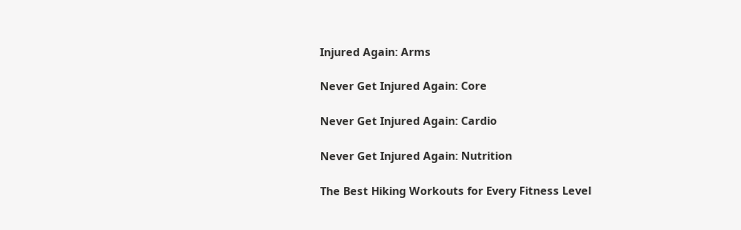Injured Again: Arms

Never Get Injured Again: Core

Never Get Injured Again: Cardio

Never Get Injured Again: Nutrition

The Best Hiking Workouts for Every Fitness Level